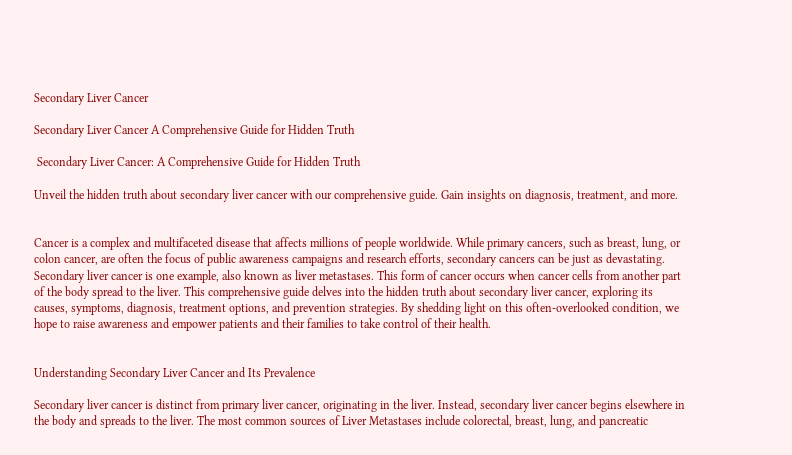Secondary Liver Cancer

Secondary Liver Cancer A Comprehensive Guide for Hidden Truth

 Secondary Liver Cancer: A Comprehensive Guide for Hidden Truth

Unveil the hidden truth about secondary liver cancer with our comprehensive guide. Gain insights on diagnosis, treatment, and more.


Cancer is a complex and multifaceted disease that affects millions of people worldwide. While primary cancers, such as breast, lung, or colon cancer, are often the focus of public awareness campaigns and research efforts, secondary cancers can be just as devastating. Secondary liver cancer is one example, also known as liver metastases. This form of cancer occurs when cancer cells from another part of the body spread to the liver. This comprehensive guide delves into the hidden truth about secondary liver cancer, exploring its causes, symptoms, diagnosis, treatment options, and prevention strategies. By shedding light on this often-overlooked condition, we hope to raise awareness and empower patients and their families to take control of their health.


Understanding Secondary Liver Cancer and Its Prevalence

Secondary liver cancer is distinct from primary liver cancer, originating in the liver. Instead, secondary liver cancer begins elsewhere in the body and spreads to the liver. The most common sources of Liver Metastases include colorectal, breast, lung, and pancreatic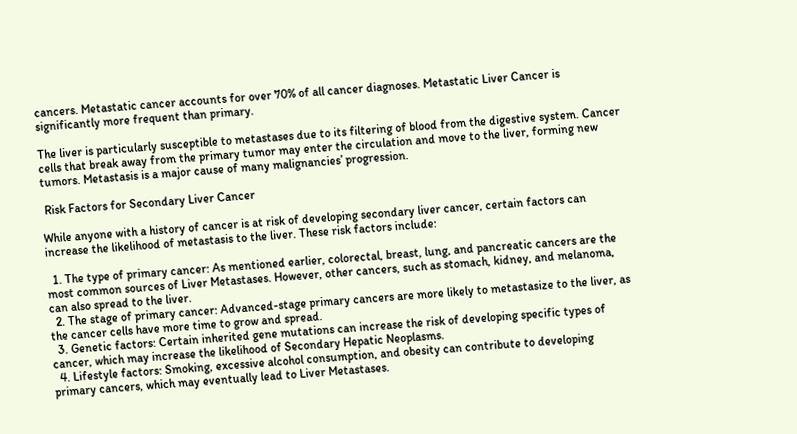cancers. Metastatic cancer accounts for over 70% of all cancer diagnoses. Metastatic Liver Cancer is significantly more frequent than primary.

The liver is particularly susceptible to metastases due to its filtering of blood from the digestive system. Cancer cells that break away from the primary tumor may enter the circulation and move to the liver, forming new tumors. Metastasis is a major cause of many malignancies’ progression.

 Risk Factors for Secondary Liver Cancer

While anyone with a history of cancer is at risk of developing secondary liver cancer, certain factors can increase the likelihood of metastasis to the liver. These risk factors include:

  1. The type of primary cancer: As mentioned earlier, colorectal, breast, lung, and pancreatic cancers are the most common sources of Liver Metastases. However, other cancers, such as stomach, kidney, and melanoma, can also spread to the liver.
  2. The stage of primary cancer: Advanced-stage primary cancers are more likely to metastasize to the liver, as the cancer cells have more time to grow and spread.
  3. Genetic factors: Certain inherited gene mutations can increase the risk of developing specific types of cancer, which may increase the likelihood of Secondary Hepatic Neoplasms.
  4. Lifestyle factors: Smoking, excessive alcohol consumption, and obesity can contribute to developing primary cancers, which may eventually lead to Liver Metastases.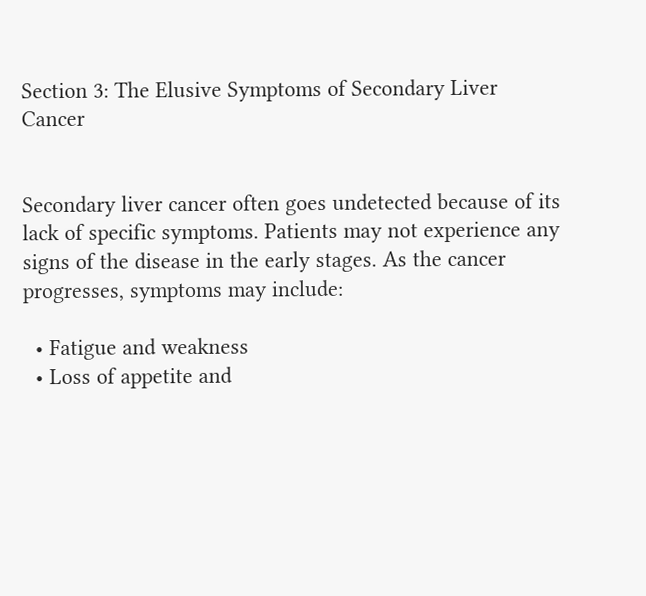Section 3: The Elusive Symptoms of Secondary Liver Cancer


Secondary liver cancer often goes undetected because of its lack of specific symptoms. Patients may not experience any signs of the disease in the early stages. As the cancer progresses, symptoms may include:

  • Fatigue and weakness
  • Loss of appetite and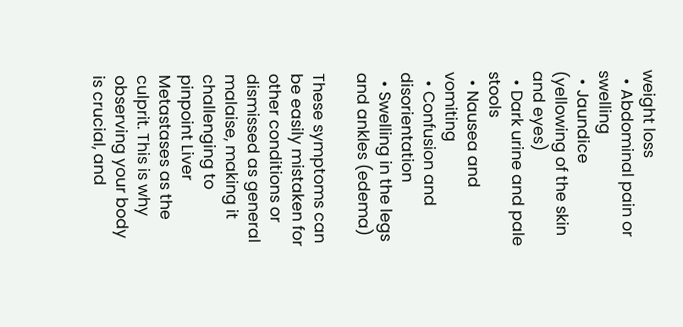weight loss
  • Abdominal pain or swelling
  • Jaundice (yellowing of the skin and eyes)
  • Dark urine and pale stools
  • Nausea and vomiting
  • Confusion and disorientation
  • Swelling in the legs and ankles (edema)

These symptoms can be easily mistaken for other conditions or dismissed as general malaise, making it challenging to pinpoint Liver Metastases as the culprit. This is why observing your body is crucial, and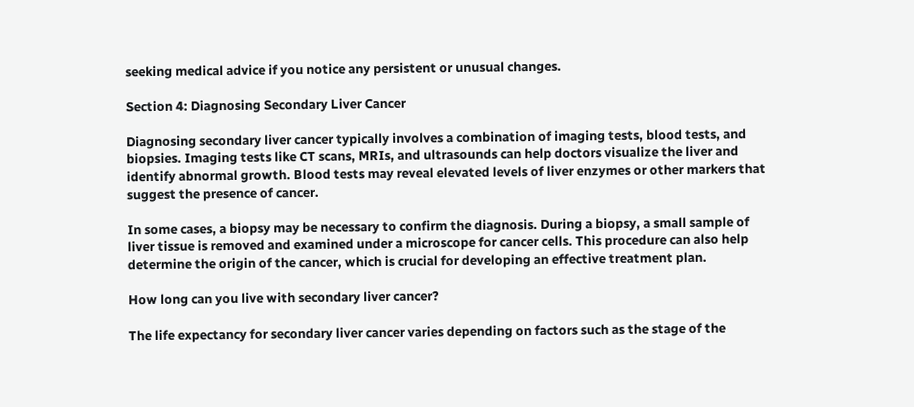seeking medical advice if you notice any persistent or unusual changes.

Section 4: Diagnosing Secondary Liver Cancer

Diagnosing secondary liver cancer typically involves a combination of imaging tests, blood tests, and biopsies. Imaging tests like CT scans, MRIs, and ultrasounds can help doctors visualize the liver and identify abnormal growth. Blood tests may reveal elevated levels of liver enzymes or other markers that suggest the presence of cancer.

In some cases, a biopsy may be necessary to confirm the diagnosis. During a biopsy, a small sample of liver tissue is removed and examined under a microscope for cancer cells. This procedure can also help determine the origin of the cancer, which is crucial for developing an effective treatment plan.

How long can you live with secondary liver cancer?

The life expectancy for secondary liver cancer varies depending on factors such as the stage of the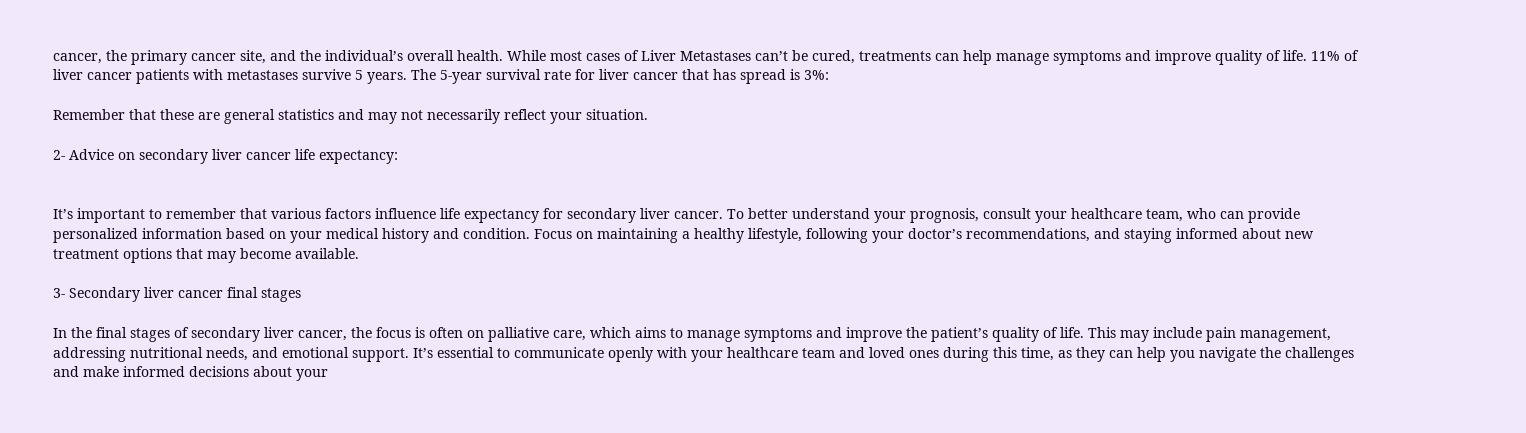cancer, the primary cancer site, and the individual’s overall health. While most cases of Liver Metastases can’t be cured, treatments can help manage symptoms and improve quality of life. 11% of liver cancer patients with metastases survive 5 years. The 5-year survival rate for liver cancer that has spread is 3%:

Remember that these are general statistics and may not necessarily reflect your situation.

2- Advice on secondary liver cancer life expectancy:


It’s important to remember that various factors influence life expectancy for secondary liver cancer. To better understand your prognosis, consult your healthcare team, who can provide personalized information based on your medical history and condition. Focus on maintaining a healthy lifestyle, following your doctor’s recommendations, and staying informed about new treatment options that may become available.

3- Secondary liver cancer final stages

In the final stages of secondary liver cancer, the focus is often on palliative care, which aims to manage symptoms and improve the patient’s quality of life. This may include pain management, addressing nutritional needs, and emotional support. It’s essential to communicate openly with your healthcare team and loved ones during this time, as they can help you navigate the challenges and make informed decisions about your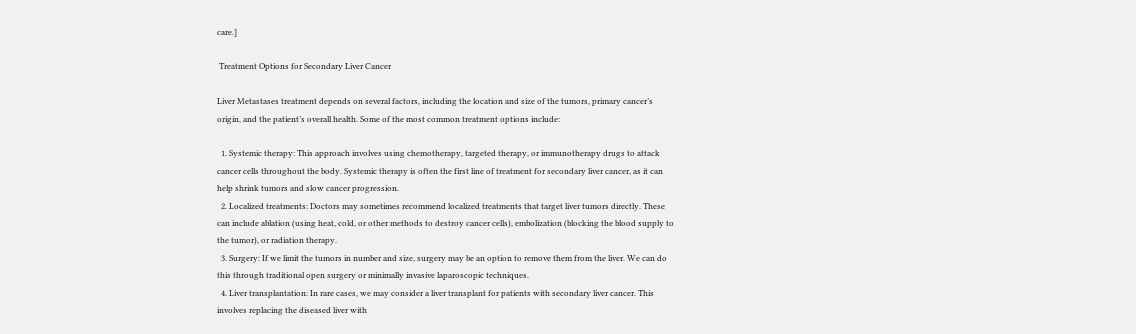care.]

 Treatment Options for Secondary Liver Cancer

Liver Metastases treatment depends on several factors, including the location and size of the tumors, primary cancer’s origin, and the patient’s overall health. Some of the most common treatment options include:

  1. Systemic therapy: This approach involves using chemotherapy, targeted therapy, or immunotherapy drugs to attack cancer cells throughout the body. Systemic therapy is often the first line of treatment for secondary liver cancer, as it can help shrink tumors and slow cancer progression.
  2. Localized treatments: Doctors may sometimes recommend localized treatments that target liver tumors directly. These can include ablation (using heat, cold, or other methods to destroy cancer cells), embolization (blocking the blood supply to the tumor), or radiation therapy.
  3. Surgery: If we limit the tumors in number and size, surgery may be an option to remove them from the liver. We can do this through traditional open surgery or minimally invasive laparoscopic techniques.
  4. Liver transplantation: In rare cases, we may consider a liver transplant for patients with secondary liver cancer. This involves replacing the diseased liver with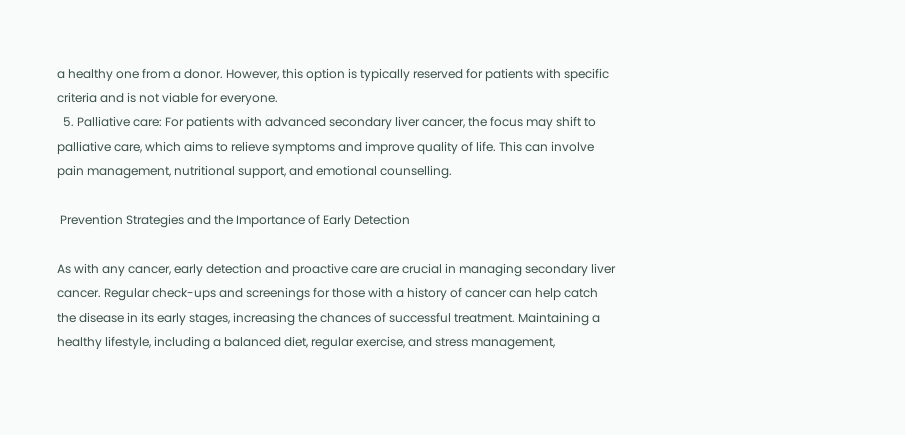a healthy one from a donor. However, this option is typically reserved for patients with specific criteria and is not viable for everyone.
  5. Palliative care: For patients with advanced secondary liver cancer, the focus may shift to palliative care, which aims to relieve symptoms and improve quality of life. This can involve pain management, nutritional support, and emotional counselling.

 Prevention Strategies and the Importance of Early Detection

As with any cancer, early detection and proactive care are crucial in managing secondary liver cancer. Regular check-ups and screenings for those with a history of cancer can help catch the disease in its early stages, increasing the chances of successful treatment. Maintaining a healthy lifestyle, including a balanced diet, regular exercise, and stress management,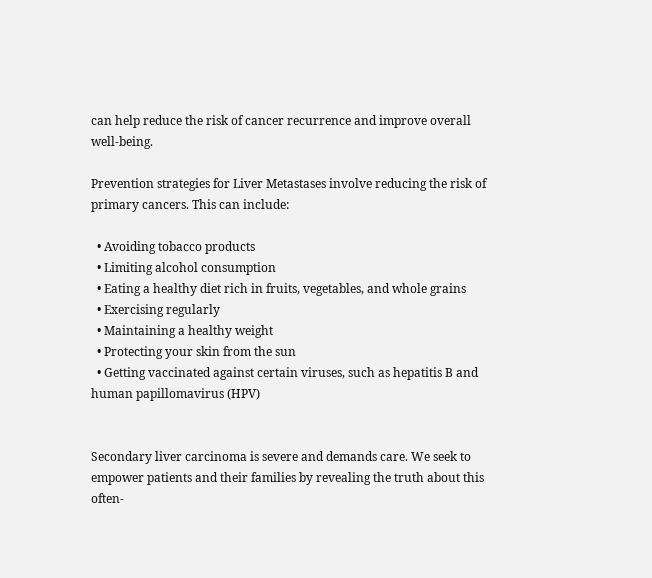can help reduce the risk of cancer recurrence and improve overall well-being.

Prevention strategies for Liver Metastases involve reducing the risk of primary cancers. This can include:

  • Avoiding tobacco products
  • Limiting alcohol consumption
  • Eating a healthy diet rich in fruits, vegetables, and whole grains
  • Exercising regularly
  • Maintaining a healthy weight
  • Protecting your skin from the sun
  • Getting vaccinated against certain viruses, such as hepatitis B and human papillomavirus (HPV)


Secondary liver carcinoma is severe and demands care. We seek to empower patients and their families by revealing the truth about this often-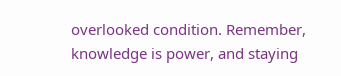overlooked condition. Remember, knowledge is power, and staying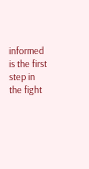informed is the first step in the fight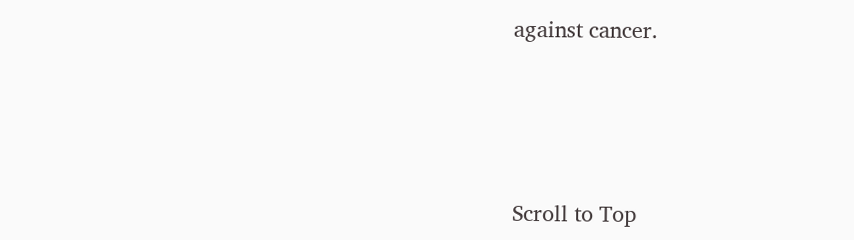against cancer.





Scroll to Top